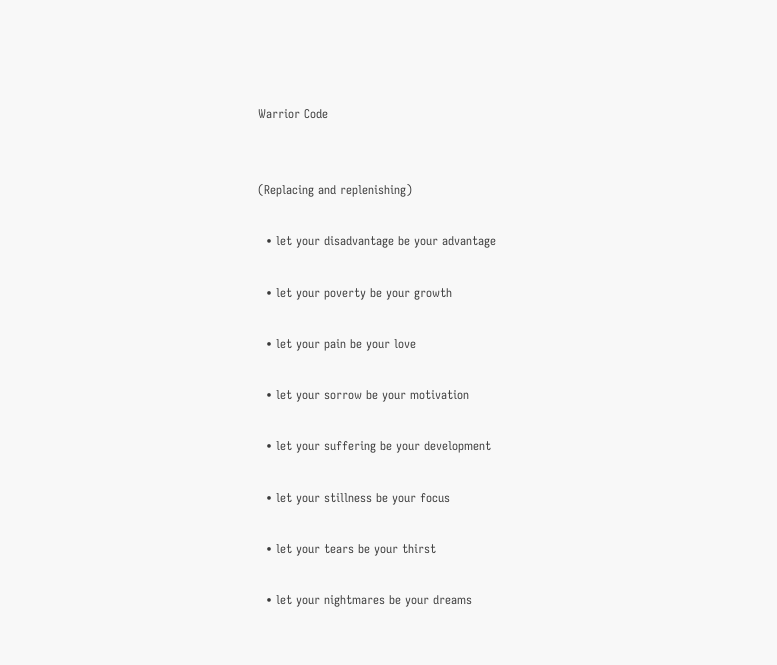Warrior Code


(Replacing and replenishing)

  • let your disadvantage be your advantage

  • let your poverty be your growth

  • let your pain be your love

  • let your sorrow be your motivation

  • let your suffering be your development

  • let your stillness be your focus

  • let your tears be your thirst

  • let your nightmares be your dreams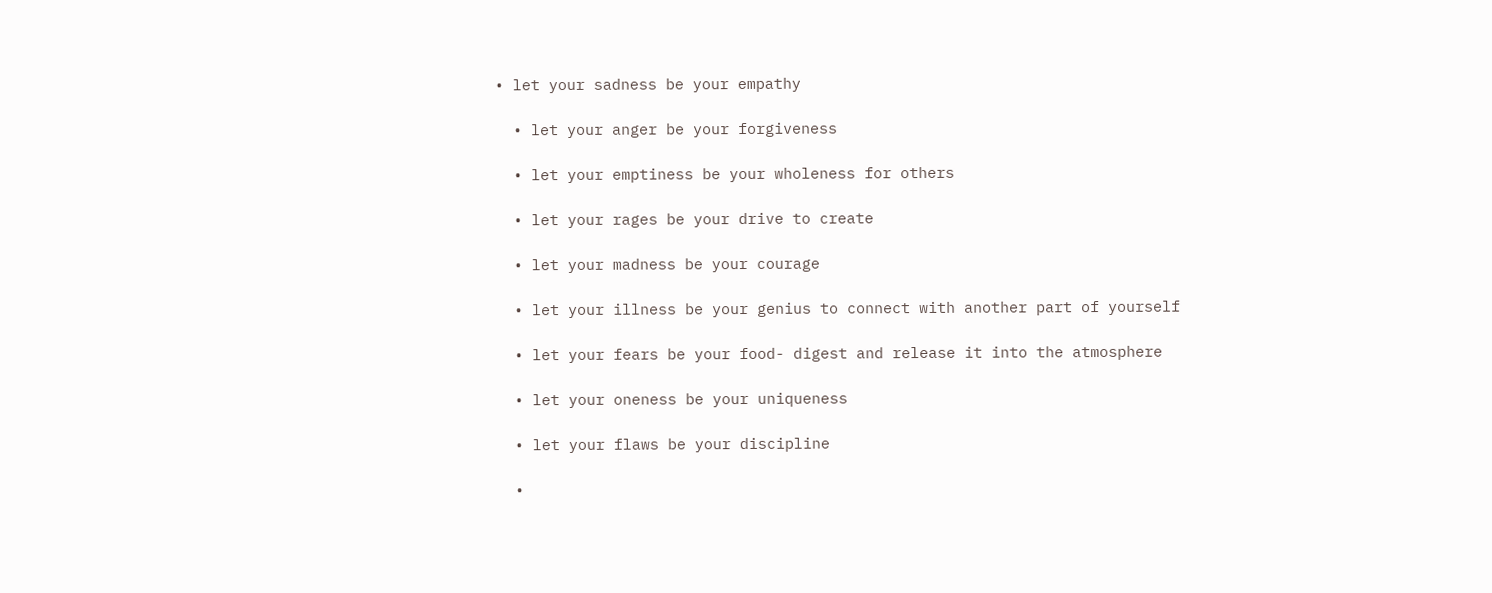• let your sadness be your empathy

  • let your anger be your forgiveness

  • let your emptiness be your wholeness for others

  • let your rages be your drive to create

  • let your madness be your courage

  • let your illness be your genius to connect with another part of yourself

  • let your fears be your food- digest and release it into the atmosphere

  • let your oneness be your uniqueness

  • let your flaws be your discipline

  •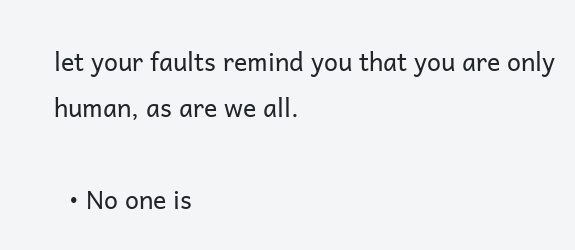let your faults remind you that you are only human, as are we all.

  • No one is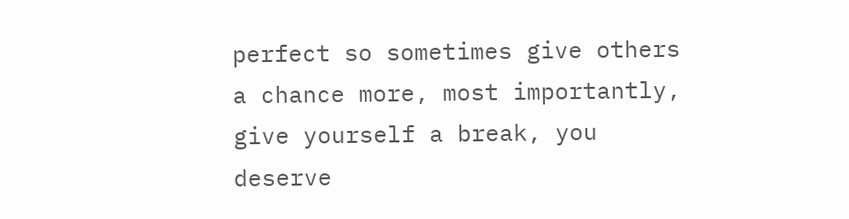perfect so sometimes give others a chance more, most importantly, give yourself a break, you deserve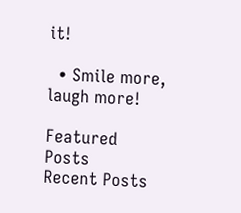it!

  • Smile more, laugh more!

Featured Posts
Recent Posts